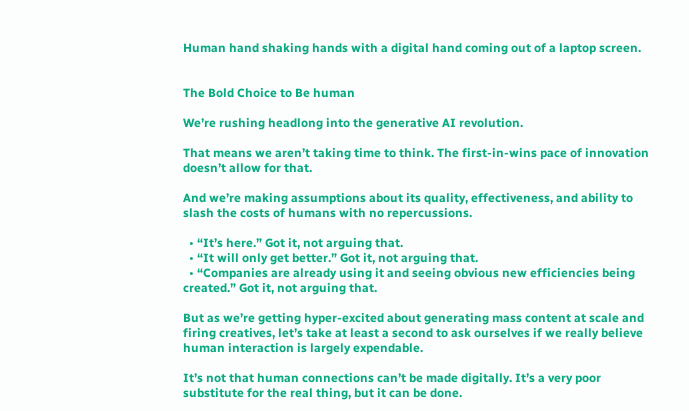Human hand shaking hands with a digital hand coming out of a laptop screen.


The Bold Choice to Be human

We’re rushing headlong into the generative AI revolution.

That means we aren’t taking time to think. The first-in-wins pace of innovation doesn’t allow for that.

And we’re making assumptions about its quality, effectiveness, and ability to slash the costs of humans with no repercussions.

  • “It’s here.” Got it, not arguing that.
  • “It will only get better.” Got it, not arguing that.
  • “Companies are already using it and seeing obvious new efficiencies being created.” Got it, not arguing that.

But as we’re getting hyper-excited about generating mass content at scale and firing creatives, let’s take at least a second to ask ourselves if we really believe human interaction is largely expendable.

It’s not that human connections can’t be made digitally. It’s a very poor substitute for the real thing, but it can be done.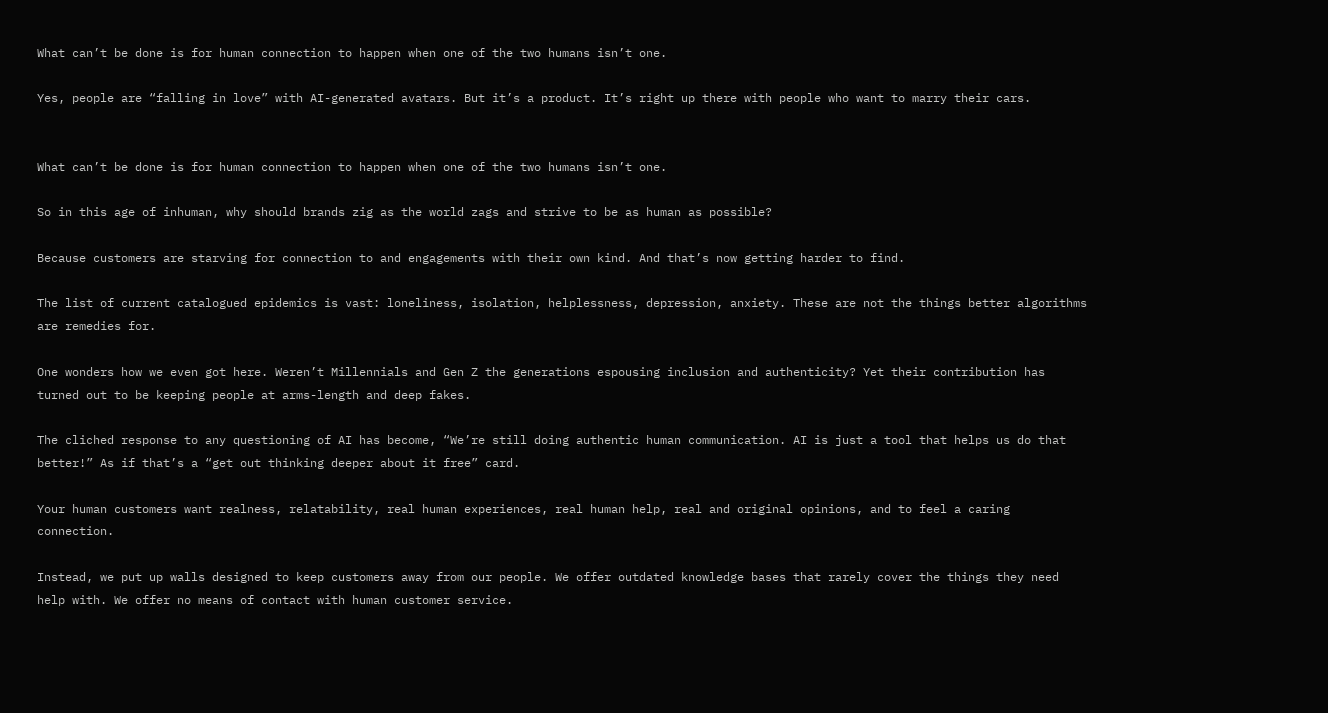What can’t be done is for human connection to happen when one of the two humans isn’t one.

Yes, people are “falling in love” with AI-generated avatars. But it’s a product. It’s right up there with people who want to marry their cars.


What can’t be done is for human connection to happen when one of the two humans isn’t one.

So in this age of inhuman, why should brands zig as the world zags and strive to be as human as possible?

Because customers are starving for connection to and engagements with their own kind. And that’s now getting harder to find.

The list of current catalogued epidemics is vast: loneliness, isolation, helplessness, depression, anxiety. These are not the things better algorithms are remedies for.

One wonders how we even got here. Weren’t Millennials and Gen Z the generations espousing inclusion and authenticity? Yet their contribution has turned out to be keeping people at arms-length and deep fakes.

The cliched response to any questioning of AI has become, “We’re still doing authentic human communication. AI is just a tool that helps us do that better!” As if that’s a “get out thinking deeper about it free” card.

Your human customers want realness, relatability, real human experiences, real human help, real and original opinions, and to feel a caring connection.

Instead, we put up walls designed to keep customers away from our people. We offer outdated knowledge bases that rarely cover the things they need help with. We offer no means of contact with human customer service.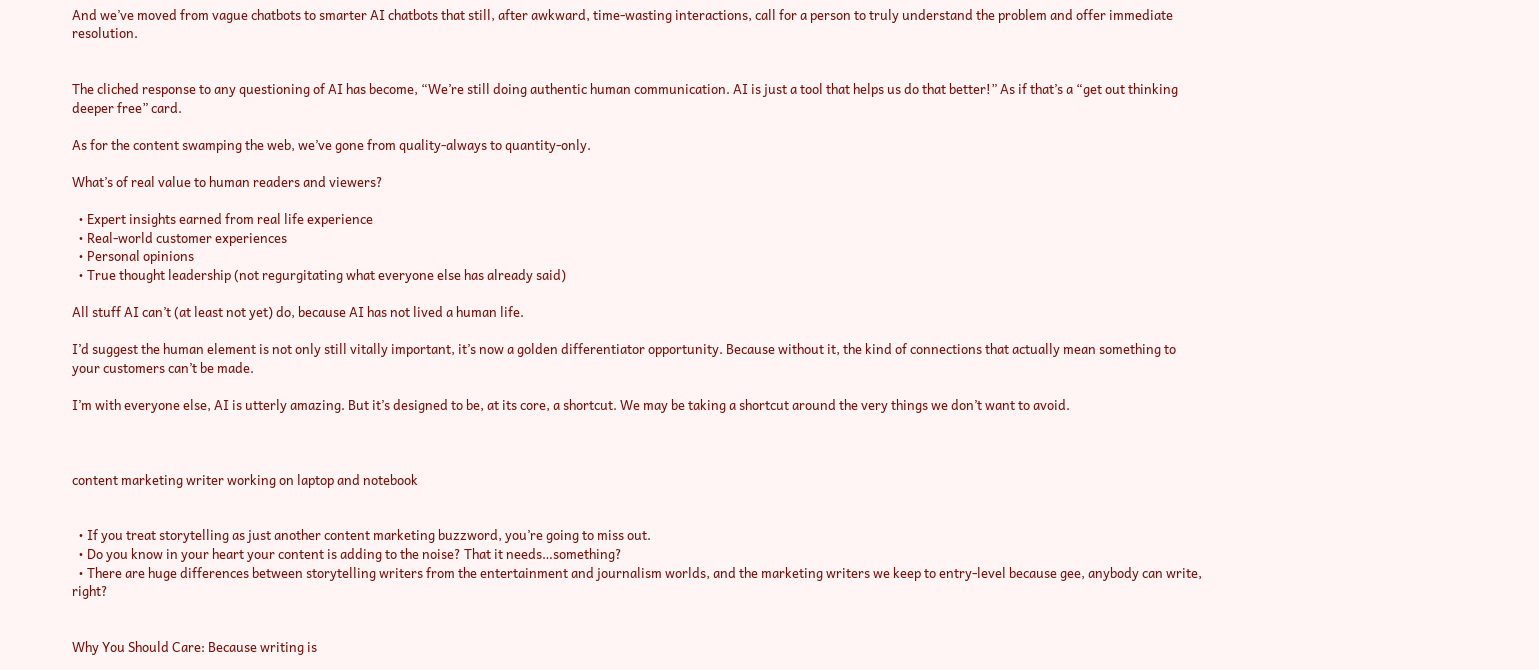And we’ve moved from vague chatbots to smarter AI chatbots that still, after awkward, time-wasting interactions, call for a person to truly understand the problem and offer immediate resolution.


The cliched response to any questioning of AI has become, “We’re still doing authentic human communication. AI is just a tool that helps us do that better!” As if that’s a “get out thinking deeper free” card.

As for the content swamping the web, we’ve gone from quality-always to quantity-only.

What’s of real value to human readers and viewers?

  • Expert insights earned from real life experience
  • Real-world customer experiences
  • Personal opinions
  • True thought leadership (not regurgitating what everyone else has already said)

All stuff AI can’t (at least not yet) do, because AI has not lived a human life.

I’d suggest the human element is not only still vitally important, it’s now a golden differentiator opportunity. Because without it, the kind of connections that actually mean something to your customers can’t be made.

I’m with everyone else, AI is utterly amazing. But it’s designed to be, at its core, a shortcut. We may be taking a shortcut around the very things we don’t want to avoid.



content marketing writer working on laptop and notebook


  • If you treat storytelling as just another content marketing buzzword, you’re going to miss out.
  • Do you know in your heart your content is adding to the noise? That it needs…something?
  • There are huge differences between storytelling writers from the entertainment and journalism worlds, and the marketing writers we keep to entry-level because gee, anybody can write, right?


Why You Should Care: Because writing is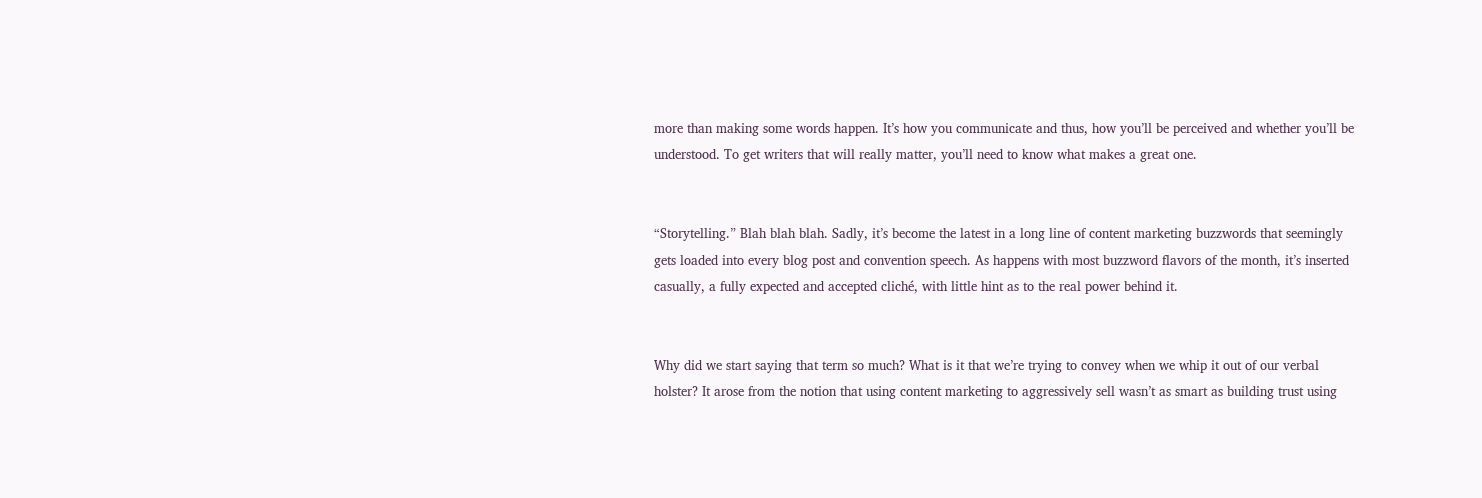more than making some words happen. It’s how you communicate and thus, how you’ll be perceived and whether you’ll be understood. To get writers that will really matter, you’ll need to know what makes a great one.


“Storytelling.” Blah blah blah. Sadly, it’s become the latest in a long line of content marketing buzzwords that seemingly gets loaded into every blog post and convention speech. As happens with most buzzword flavors of the month, it’s inserted casually, a fully expected and accepted cliché, with little hint as to the real power behind it.


Why did we start saying that term so much? What is it that we’re trying to convey when we whip it out of our verbal holster? It arose from the notion that using content marketing to aggressively sell wasn’t as smart as building trust using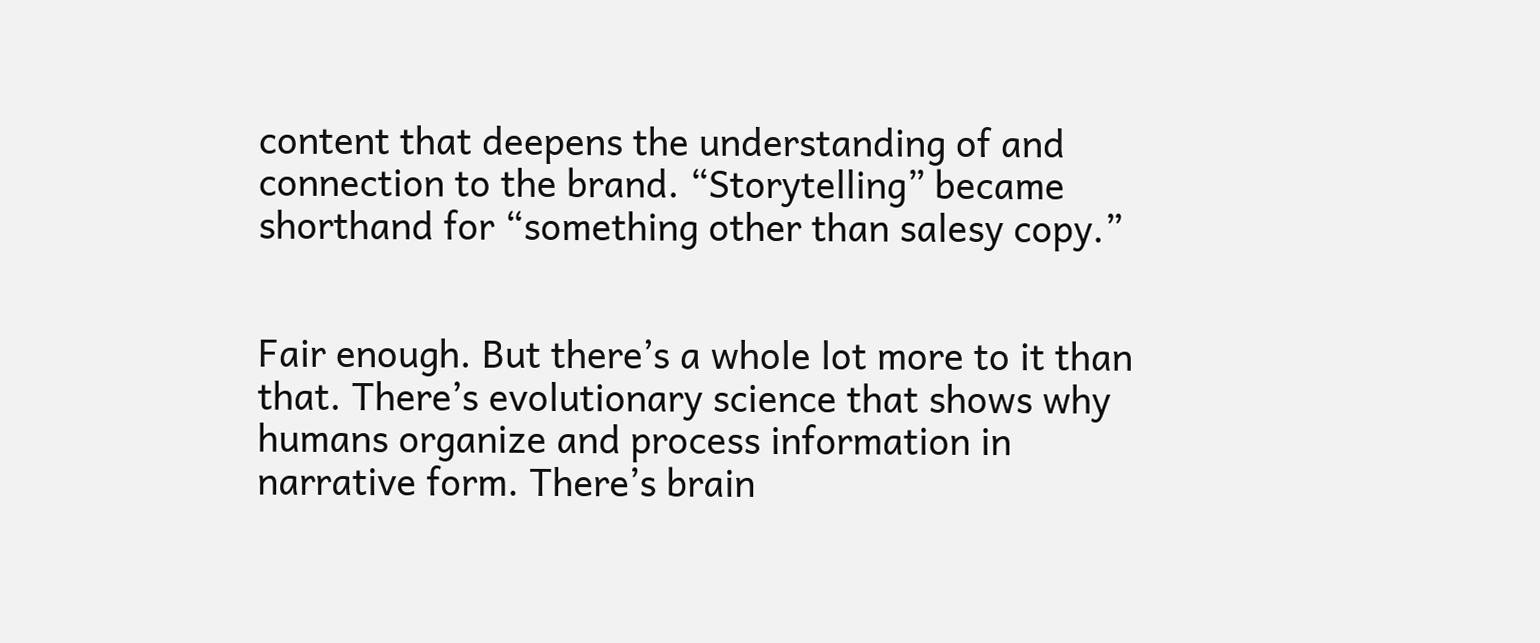content that deepens the understanding of and connection to the brand. “Storytelling” became shorthand for “something other than salesy copy.”


Fair enough. But there’s a whole lot more to it than that. There’s evolutionary science that shows why humans organize and process information in narrative form. There’s brain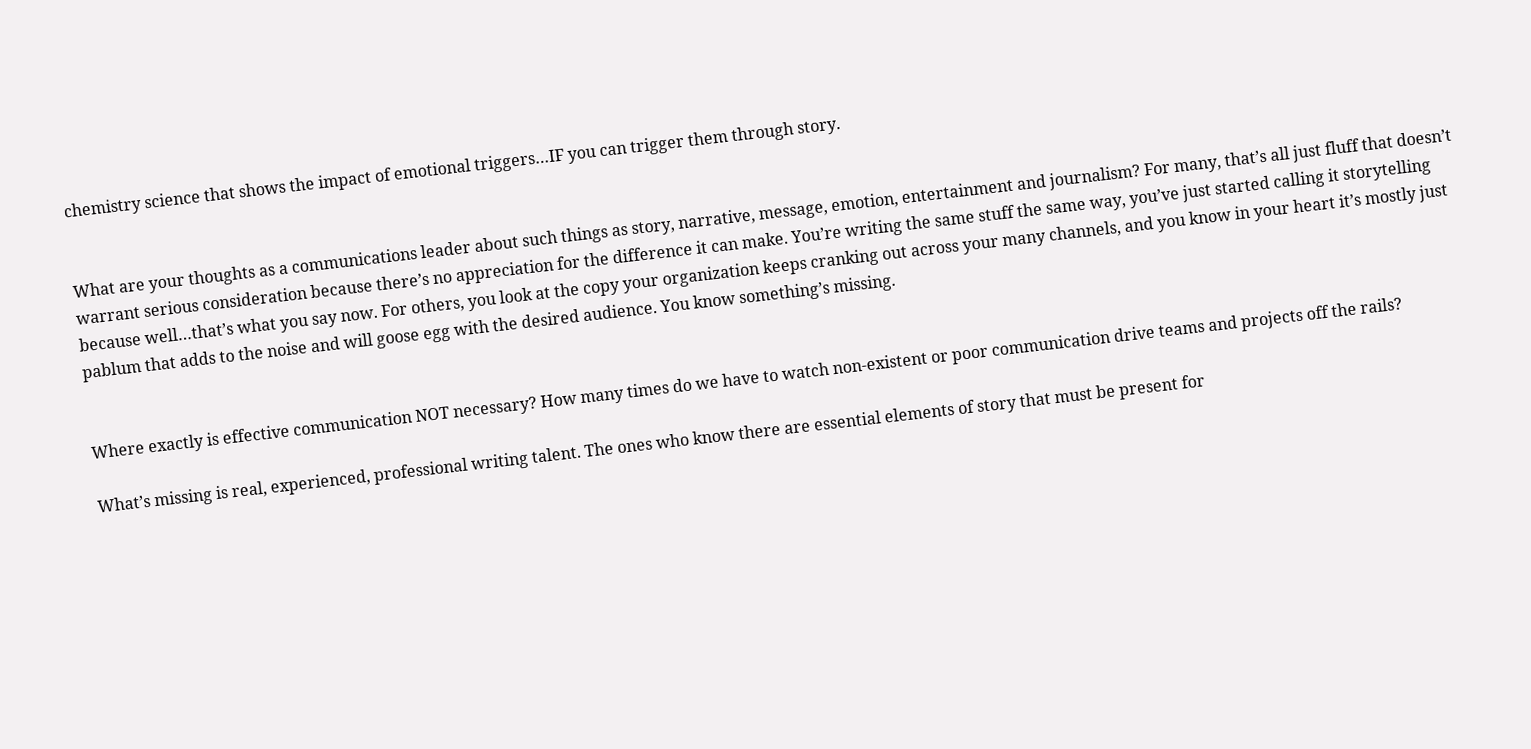chemistry science that shows the impact of emotional triggers…IF you can trigger them through story.


What are your thoughts as a communications leader about such things as story, narrative, message, emotion, entertainment and journalism? For many, that’s all just fluff that doesn’t warrant serious consideration because there’s no appreciation for the difference it can make. You’re writing the same stuff the same way, you’ve just started calling it storytelling because well…that’s what you say now. For others, you look at the copy your organization keeps cranking out across your many channels, and you know in your heart it’s mostly just pablum that adds to the noise and will goose egg with the desired audience. You know something’s missing.


Where exactly is effective communication NOT necessary? How many times do we have to watch non-existent or poor communication drive teams and projects off the rails?

What’s missing is real, experienced, professional writing talent. The ones who know there are essential elements of story that must be present for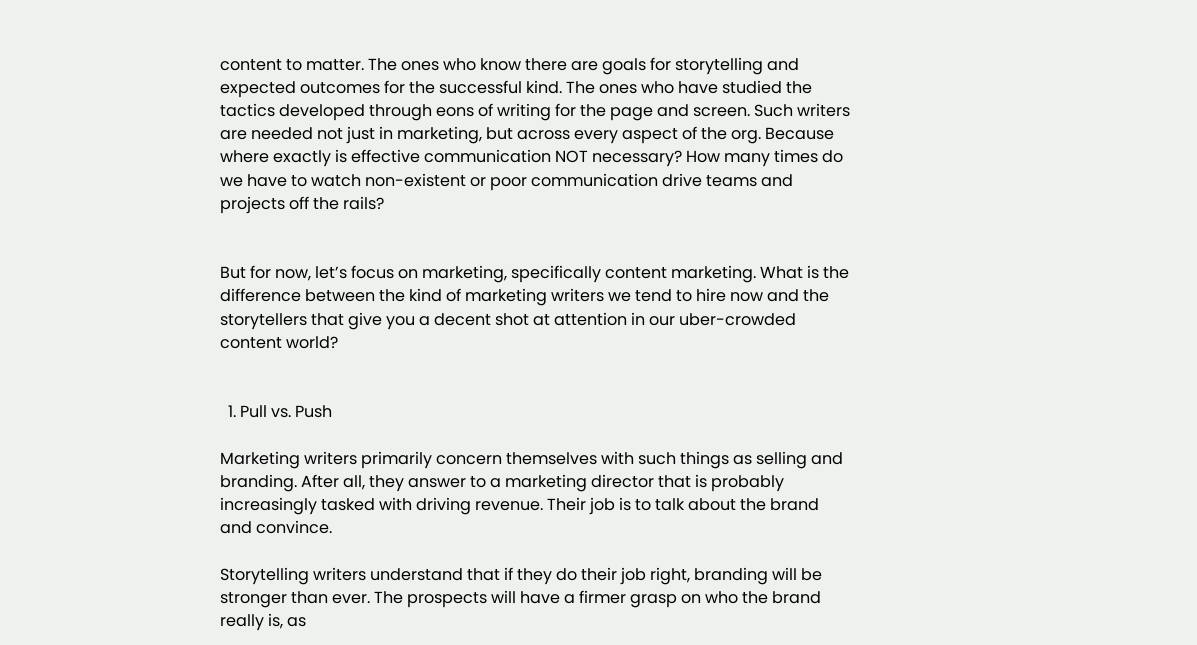content to matter. The ones who know there are goals for storytelling and expected outcomes for the successful kind. The ones who have studied the tactics developed through eons of writing for the page and screen. Such writers are needed not just in marketing, but across every aspect of the org. Because where exactly is effective communication NOT necessary? How many times do we have to watch non-existent or poor communication drive teams and projects off the rails?


But for now, let’s focus on marketing, specifically content marketing. What is the difference between the kind of marketing writers we tend to hire now and the storytellers that give you a decent shot at attention in our uber-crowded content world?


  1. Pull vs. Push

Marketing writers primarily concern themselves with such things as selling and branding. After all, they answer to a marketing director that is probably increasingly tasked with driving revenue. Their job is to talk about the brand and convince.

Storytelling writers understand that if they do their job right, branding will be stronger than ever. The prospects will have a firmer grasp on who the brand really is, as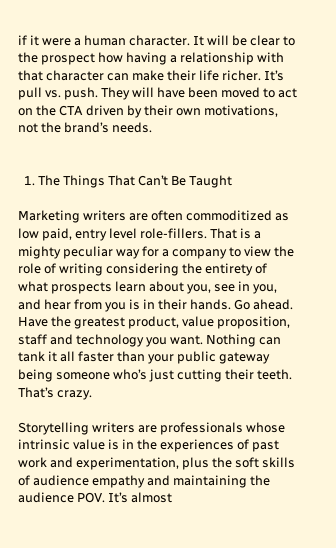if it were a human character. It will be clear to the prospect how having a relationship with that character can make their life richer. It’s pull vs. push. They will have been moved to act on the CTA driven by their own motivations, not the brand’s needs.


  1. The Things That Can’t Be Taught

Marketing writers are often commoditized as low paid, entry level role-fillers. That is a mighty peculiar way for a company to view the role of writing considering the entirety of what prospects learn about you, see in you, and hear from you is in their hands. Go ahead. Have the greatest product, value proposition, staff and technology you want. Nothing can tank it all faster than your public gateway being someone who’s just cutting their teeth. That’s crazy.

Storytelling writers are professionals whose intrinsic value is in the experiences of past work and experimentation, plus the soft skills of audience empathy and maintaining the audience POV. It’s almost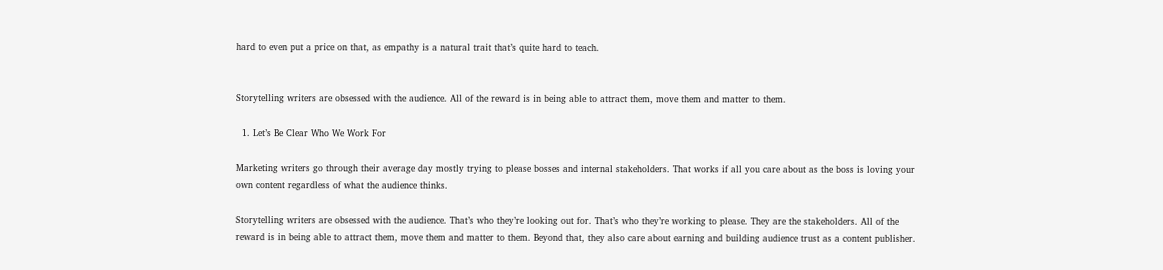hard to even put a price on that, as empathy is a natural trait that’s quite hard to teach.


Storytelling writers are obsessed with the audience. All of the reward is in being able to attract them, move them and matter to them.

  1. Let’s Be Clear Who We Work For

Marketing writers go through their average day mostly trying to please bosses and internal stakeholders. That works if all you care about as the boss is loving your own content regardless of what the audience thinks.

Storytelling writers are obsessed with the audience. That’s who they’re looking out for. That’s who they’re working to please. They are the stakeholders. All of the reward is in being able to attract them, move them and matter to them. Beyond that, they also care about earning and building audience trust as a content publisher.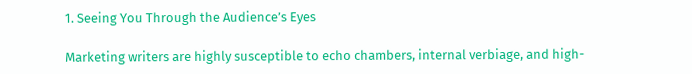1. Seeing You Through the Audience’s Eyes

Marketing writers are highly susceptible to echo chambers, internal verbiage, and high-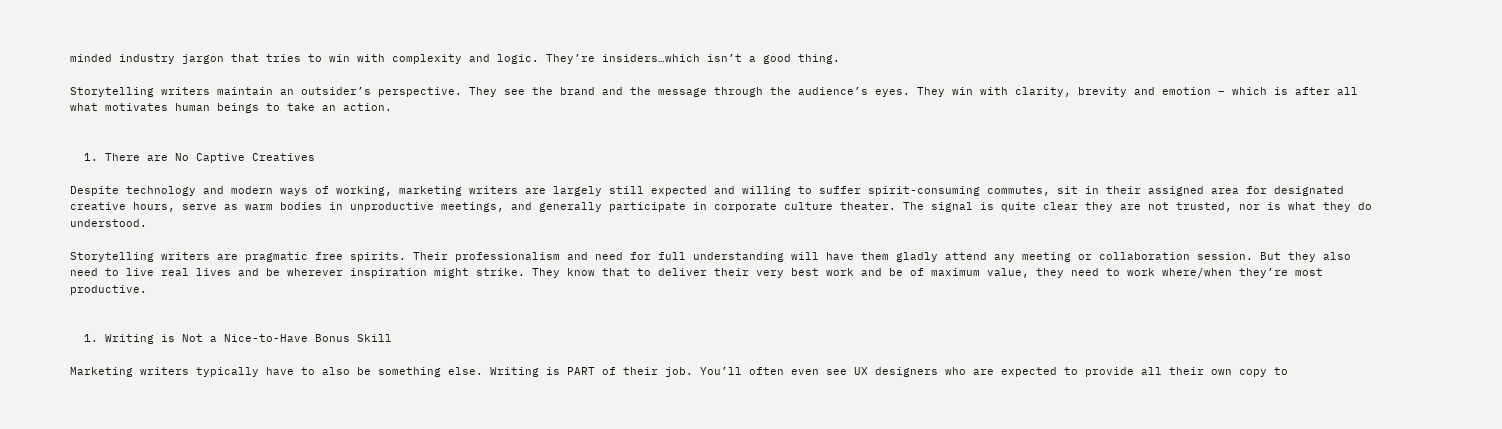minded industry jargon that tries to win with complexity and logic. They’re insiders…which isn’t a good thing.

Storytelling writers maintain an outsider’s perspective. They see the brand and the message through the audience’s eyes. They win with clarity, brevity and emotion – which is after all what motivates human beings to take an action.


  1. There are No Captive Creatives

Despite technology and modern ways of working, marketing writers are largely still expected and willing to suffer spirit-consuming commutes, sit in their assigned area for designated creative hours, serve as warm bodies in unproductive meetings, and generally participate in corporate culture theater. The signal is quite clear they are not trusted, nor is what they do understood.

Storytelling writers are pragmatic free spirits. Their professionalism and need for full understanding will have them gladly attend any meeting or collaboration session. But they also need to live real lives and be wherever inspiration might strike. They know that to deliver their very best work and be of maximum value, they need to work where/when they’re most productive.


  1. Writing is Not a Nice-to-Have Bonus Skill

Marketing writers typically have to also be something else. Writing is PART of their job. You’ll often even see UX designers who are expected to provide all their own copy to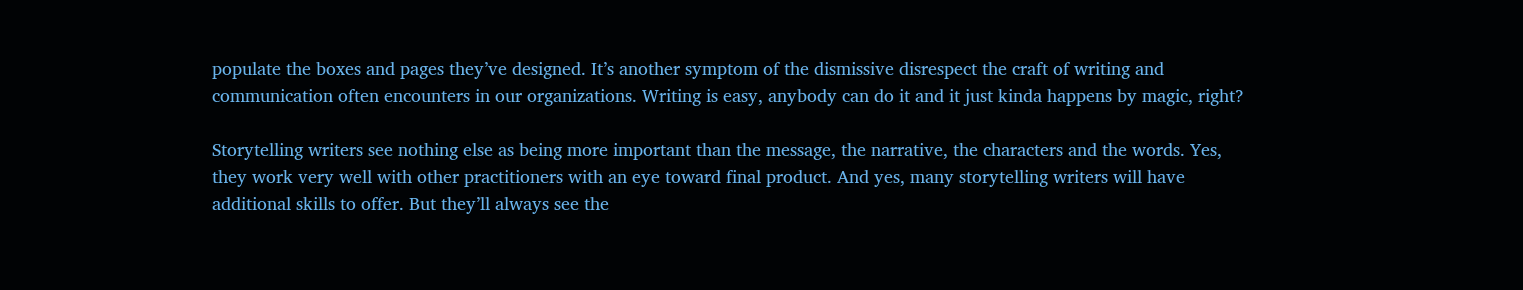populate the boxes and pages they’ve designed. It’s another symptom of the dismissive disrespect the craft of writing and communication often encounters in our organizations. Writing is easy, anybody can do it and it just kinda happens by magic, right?

Storytelling writers see nothing else as being more important than the message, the narrative, the characters and the words. Yes, they work very well with other practitioners with an eye toward final product. And yes, many storytelling writers will have additional skills to offer. But they’ll always see the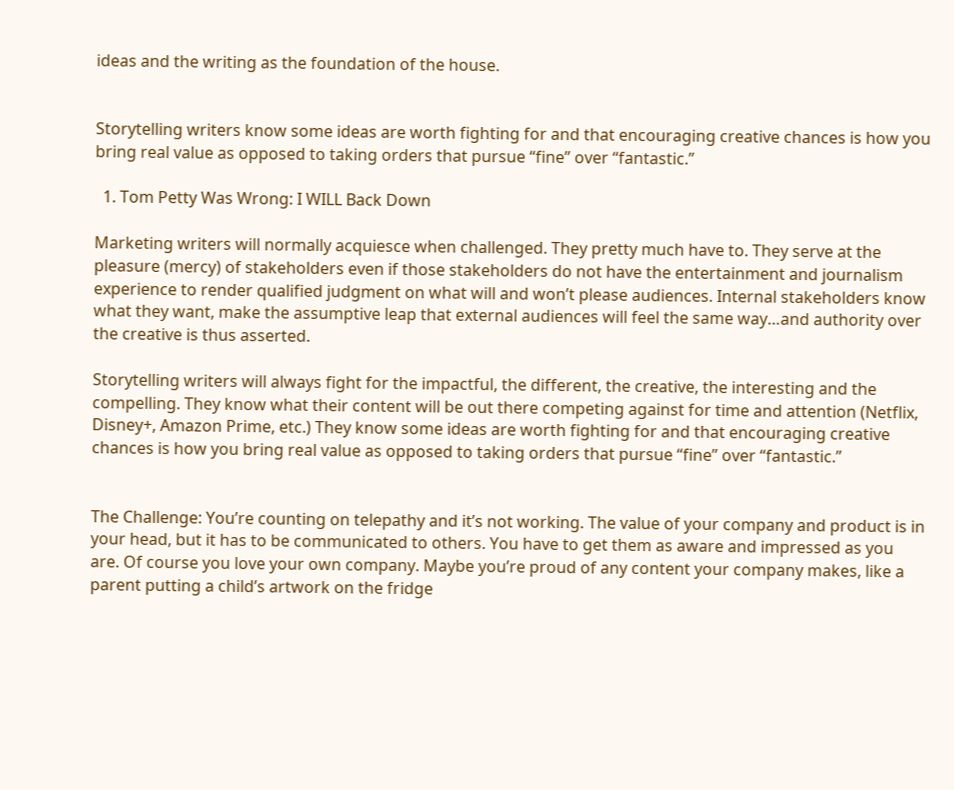ideas and the writing as the foundation of the house.


Storytelling writers know some ideas are worth fighting for and that encouraging creative chances is how you bring real value as opposed to taking orders that pursue “fine” over “fantastic.”

  1. Tom Petty Was Wrong: I WILL Back Down

Marketing writers will normally acquiesce when challenged. They pretty much have to. They serve at the pleasure (mercy) of stakeholders even if those stakeholders do not have the entertainment and journalism experience to render qualified judgment on what will and won’t please audiences. Internal stakeholders know what they want, make the assumptive leap that external audiences will feel the same way…and authority over the creative is thus asserted.

Storytelling writers will always fight for the impactful, the different, the creative, the interesting and the compelling. They know what their content will be out there competing against for time and attention (Netflix, Disney+, Amazon Prime, etc.) They know some ideas are worth fighting for and that encouraging creative chances is how you bring real value as opposed to taking orders that pursue “fine” over “fantastic.”


The Challenge: You’re counting on telepathy and it’s not working. The value of your company and product is in your head, but it has to be communicated to others. You have to get them as aware and impressed as you are. Of course you love your own company. Maybe you’re proud of any content your company makes, like a parent putting a child’s artwork on the fridge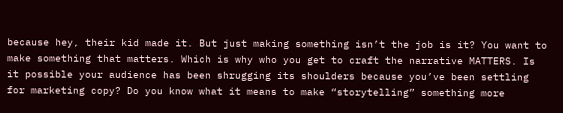because hey, their kid made it. But just making something isn’t the job is it? You want to make something that matters. Which is why who you get to craft the narrative MATTERS. Is it possible your audience has been shrugging its shoulders because you’ve been settling for marketing copy? Do you know what it means to make “storytelling” something more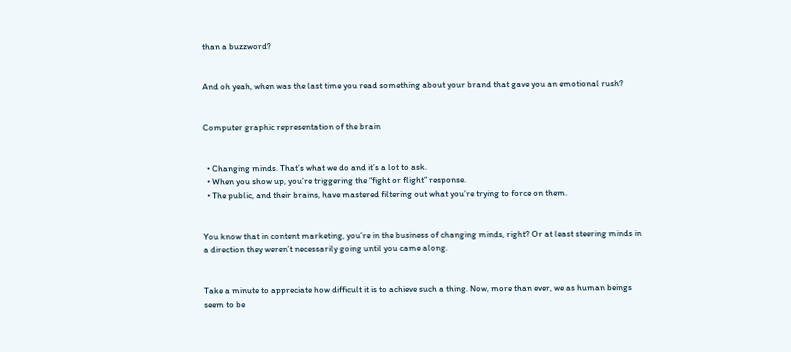than a buzzword?


And oh yeah, when was the last time you read something about your brand that gave you an emotional rush?


Computer graphic representation of the brain


  • Changing minds. That’s what we do and it’s a lot to ask.
  • When you show up, you’re triggering the “fight or flight” response.
  • The public, and their brains, have mastered filtering out what you’re trying to force on them.


You know that in content marketing, you’re in the business of changing minds, right? Or at least steering minds in a direction they weren’t necessarily going until you came along.


Take a minute to appreciate how difficult it is to achieve such a thing. Now, more than ever, we as human beings seem to be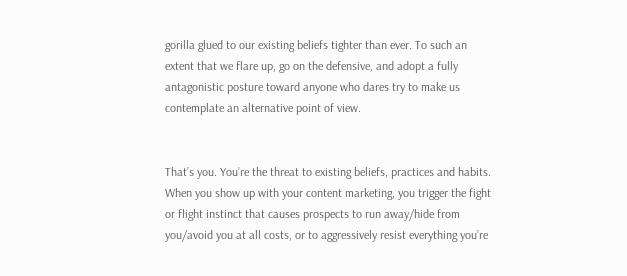gorilla glued to our existing beliefs tighter than ever. To such an extent that we flare up, go on the defensive, and adopt a fully antagonistic posture toward anyone who dares try to make us contemplate an alternative point of view.


That’s you. You’re the threat to existing beliefs, practices and habits. When you show up with your content marketing, you trigger the fight or flight instinct that causes prospects to run away/hide from you/avoid you at all costs, or to aggressively resist everything you’re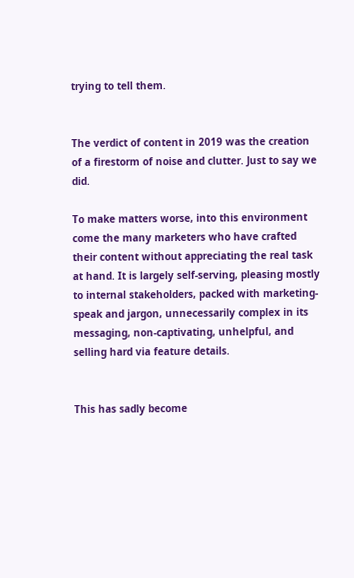trying to tell them.


The verdict of content in 2019 was the creation of a firestorm of noise and clutter. Just to say we did.

To make matters worse, into this environment come the many marketers who have crafted their content without appreciating the real task at hand. It is largely self-serving, pleasing mostly to internal stakeholders, packed with marketing-speak and jargon, unnecessarily complex in its messaging, non-captivating, unhelpful, and selling hard via feature details.


This has sadly become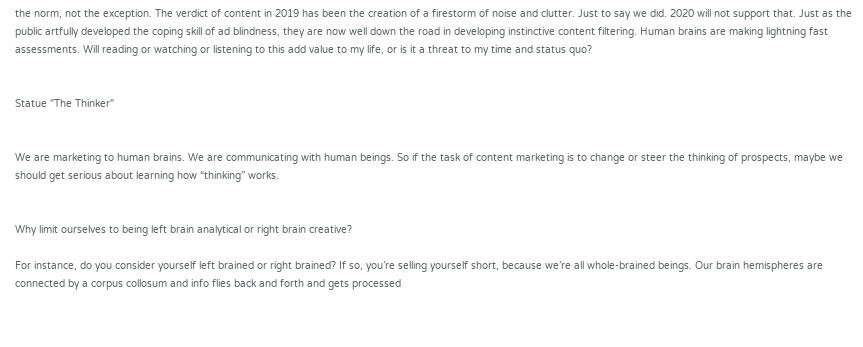the norm, not the exception. The verdict of content in 2019 has been the creation of a firestorm of noise and clutter. Just to say we did. 2020 will not support that. Just as the public artfully developed the coping skill of ad blindness, they are now well down the road in developing instinctive content filtering. Human brains are making lightning fast assessments. Will reading or watching or listening to this add value to my life, or is it a threat to my time and status quo?


Statue "The Thinker"


We are marketing to human brains. We are communicating with human beings. So if the task of content marketing is to change or steer the thinking of prospects, maybe we should get serious about learning how “thinking” works.


Why limit ourselves to being left brain analytical or right brain creative?

For instance, do you consider yourself left brained or right brained? If so, you’re selling yourself short, because we’re all whole-brained beings. Our brain hemispheres are connected by a corpus collosum and info flies back and forth and gets processed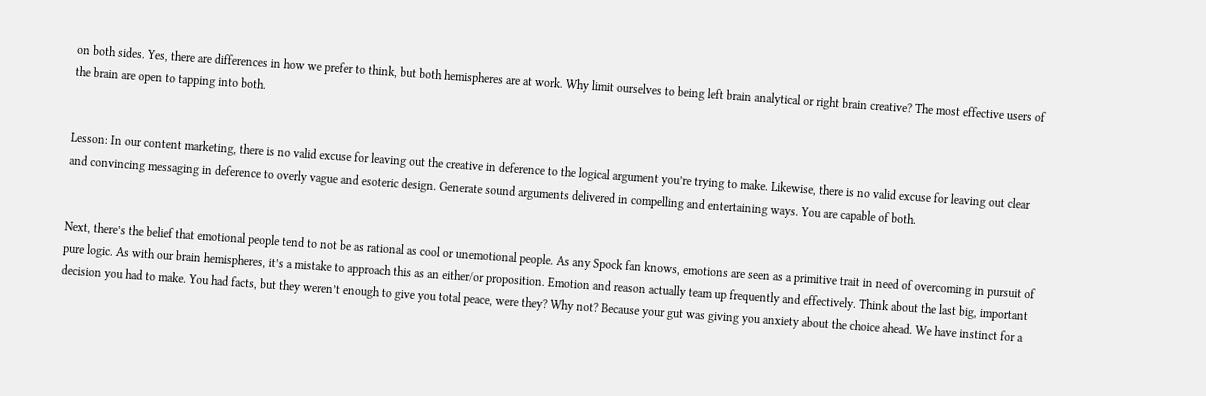on both sides. Yes, there are differences in how we prefer to think, but both hemispheres are at work. Why limit ourselves to being left brain analytical or right brain creative? The most effective users of the brain are open to tapping into both.


Lesson: In our content marketing, there is no valid excuse for leaving out the creative in deference to the logical argument you’re trying to make. Likewise, there is no valid excuse for leaving out clear and convincing messaging in deference to overly vague and esoteric design. Generate sound arguments delivered in compelling and entertaining ways. You are capable of both.


Next, there’s the belief that emotional people tend to not be as rational as cool or unemotional people. As any Spock fan knows, emotions are seen as a primitive trait in need of overcoming in pursuit of pure logic. As with our brain hemispheres, it’s a mistake to approach this as an either/or proposition. Emotion and reason actually team up frequently and effectively. Think about the last big, important decision you had to make. You had facts, but they weren’t enough to give you total peace, were they? Why not? Because your gut was giving you anxiety about the choice ahead. We have instinct for a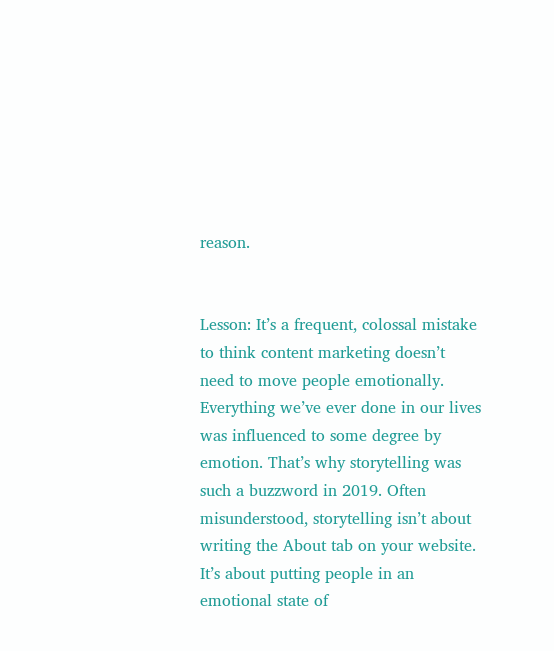reason.


Lesson: It’s a frequent, colossal mistake to think content marketing doesn’t need to move people emotionally. Everything we’ve ever done in our lives was influenced to some degree by emotion. That’s why storytelling was such a buzzword in 2019. Often misunderstood, storytelling isn’t about writing the About tab on your website. It’s about putting people in an emotional state of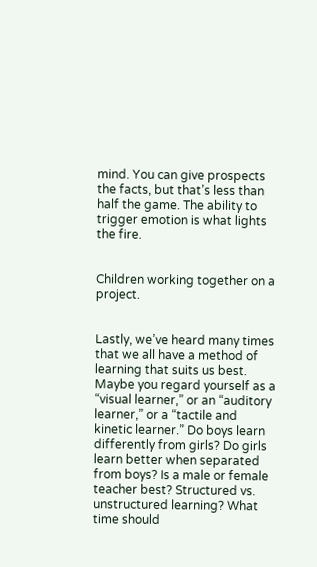mind. You can give prospects the facts, but that’s less than half the game. The ability to trigger emotion is what lights the fire.


Children working together on a project.


Lastly, we’ve heard many times that we all have a method of learning that suits us best. Maybe you regard yourself as a “visual learner,” or an “auditory learner,” or a “tactile and kinetic learner.” Do boys learn differently from girls? Do girls learn better when separated from boys? Is a male or female teacher best? Structured vs. unstructured learning? What time should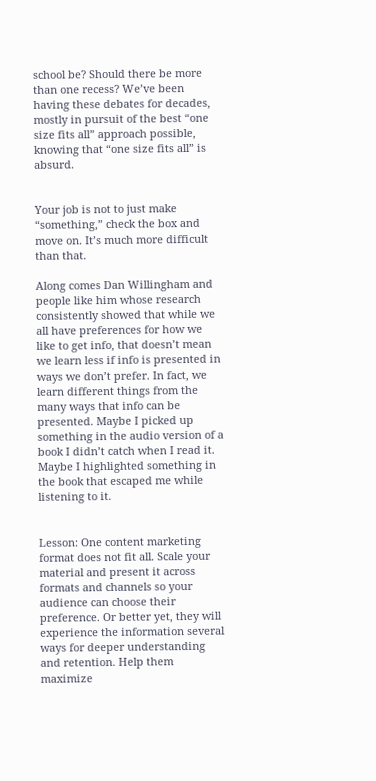school be? Should there be more than one recess? We’ve been having these debates for decades, mostly in pursuit of the best “one size fits all” approach possible, knowing that “one size fits all” is absurd.


Your job is not to just make “something,” check the box and move on. It’s much more difficult than that.

Along comes Dan Willingham and people like him whose research consistently showed that while we all have preferences for how we like to get info, that doesn’t mean we learn less if info is presented in ways we don’t prefer. In fact, we learn different things from the many ways that info can be presented. Maybe I picked up something in the audio version of a book I didn’t catch when I read it. Maybe I highlighted something in the book that escaped me while listening to it.


Lesson: One content marketing format does not fit all. Scale your material and present it across formats and channels so your audience can choose their preference. Or better yet, they will experience the information several ways for deeper understanding and retention. Help them maximize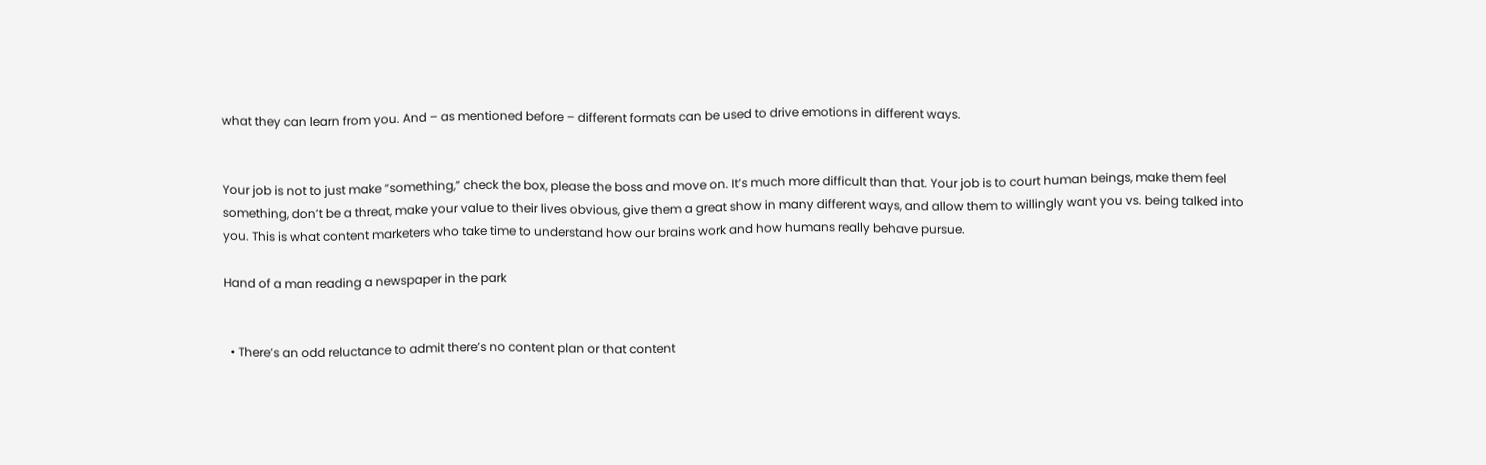what they can learn from you. And – as mentioned before – different formats can be used to drive emotions in different ways.


Your job is not to just make “something,” check the box, please the boss and move on. It’s much more difficult than that. Your job is to court human beings, make them feel something, don’t be a threat, make your value to their lives obvious, give them a great show in many different ways, and allow them to willingly want you vs. being talked into you. This is what content marketers who take time to understand how our brains work and how humans really behave pursue.

Hand of a man reading a newspaper in the park


  • There’s an odd reluctance to admit there’s no content plan or that content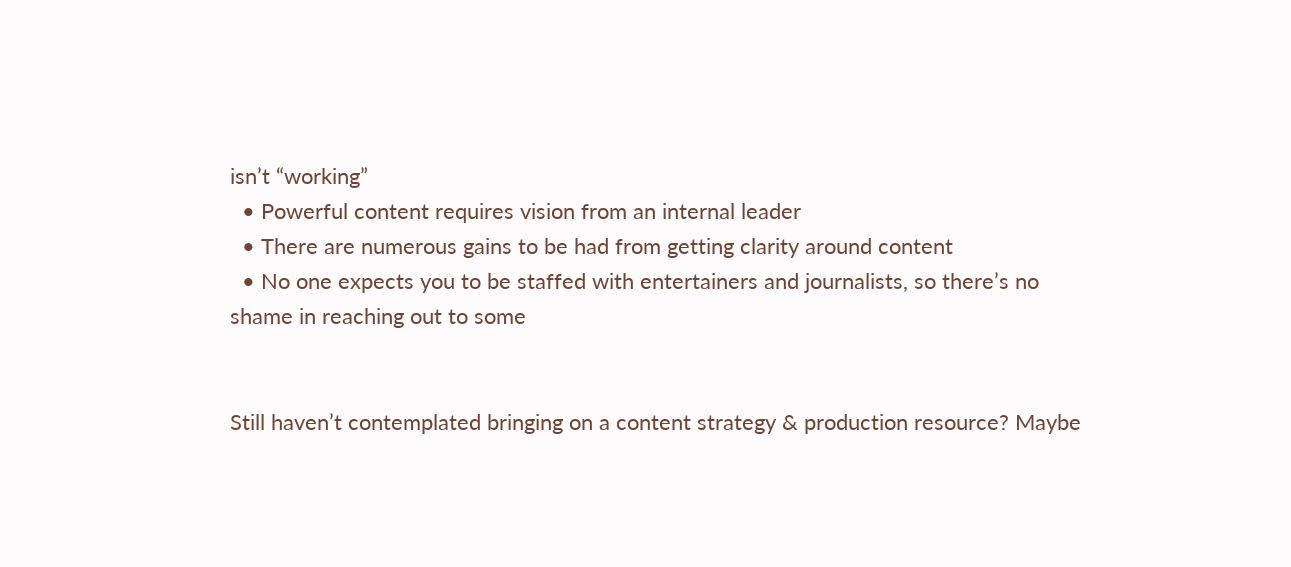isn’t “working”
  • Powerful content requires vision from an internal leader
  • There are numerous gains to be had from getting clarity around content
  • No one expects you to be staffed with entertainers and journalists, so there’s no shame in reaching out to some


Still haven’t contemplated bringing on a content strategy & production resource? Maybe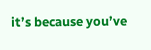it’s because you’ve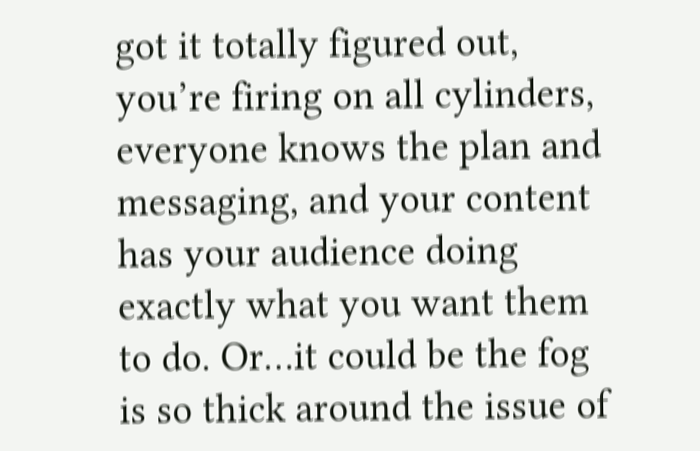got it totally figured out, you’re firing on all cylinders, everyone knows the plan and messaging, and your content has your audience doing exactly what you want them to do. Or…it could be the fog is so thick around the issue of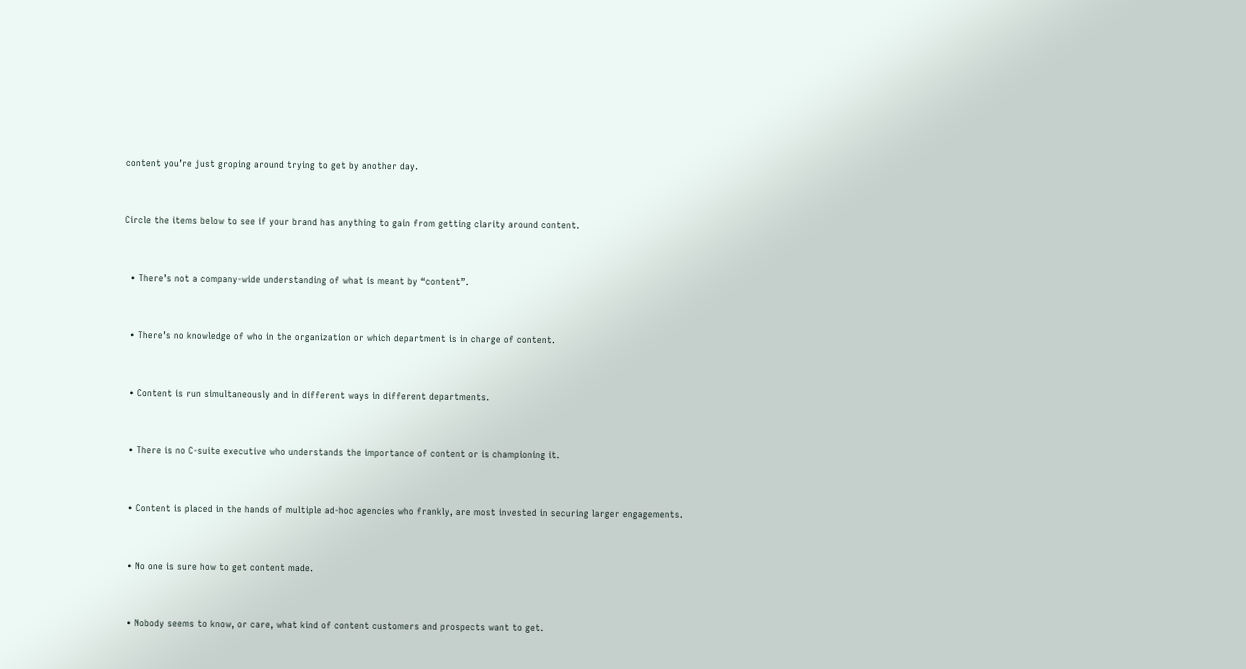content you’re just groping around trying to get by another day.


Circle the items below to see if your brand has anything to gain from getting clarity around content.


  • There’s not a company-wide understanding of what is meant by “content”.


  • There’s no knowledge of who in the organization or which department is in charge of content.


  • Content is run simultaneously and in different ways in different departments.


  • There is no C-suite executive who understands the importance of content or is championing it.


  • Content is placed in the hands of multiple ad-hoc agencies who frankly, are most invested in securing larger engagements.


  • No one is sure how to get content made.


  • Nobody seems to know, or care, what kind of content customers and prospects want to get.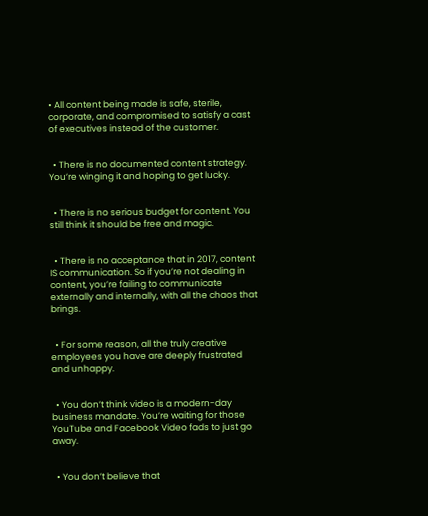• All content being made is safe, sterile, corporate, and compromised to satisfy a cast of executives instead of the customer.


  • There is no documented content strategy. You’re winging it and hoping to get lucky.


  • There is no serious budget for content. You still think it should be free and magic.


  • There is no acceptance that in 2017, content IS communication. So if you’re not dealing in content, you’re failing to communicate externally and internally, with all the chaos that brings.


  • For some reason, all the truly creative employees you have are deeply frustrated and unhappy.


  • You don’t think video is a modern-day business mandate. You’re waiting for those YouTube and Facebook Video fads to just go away.


  • You don’t believe that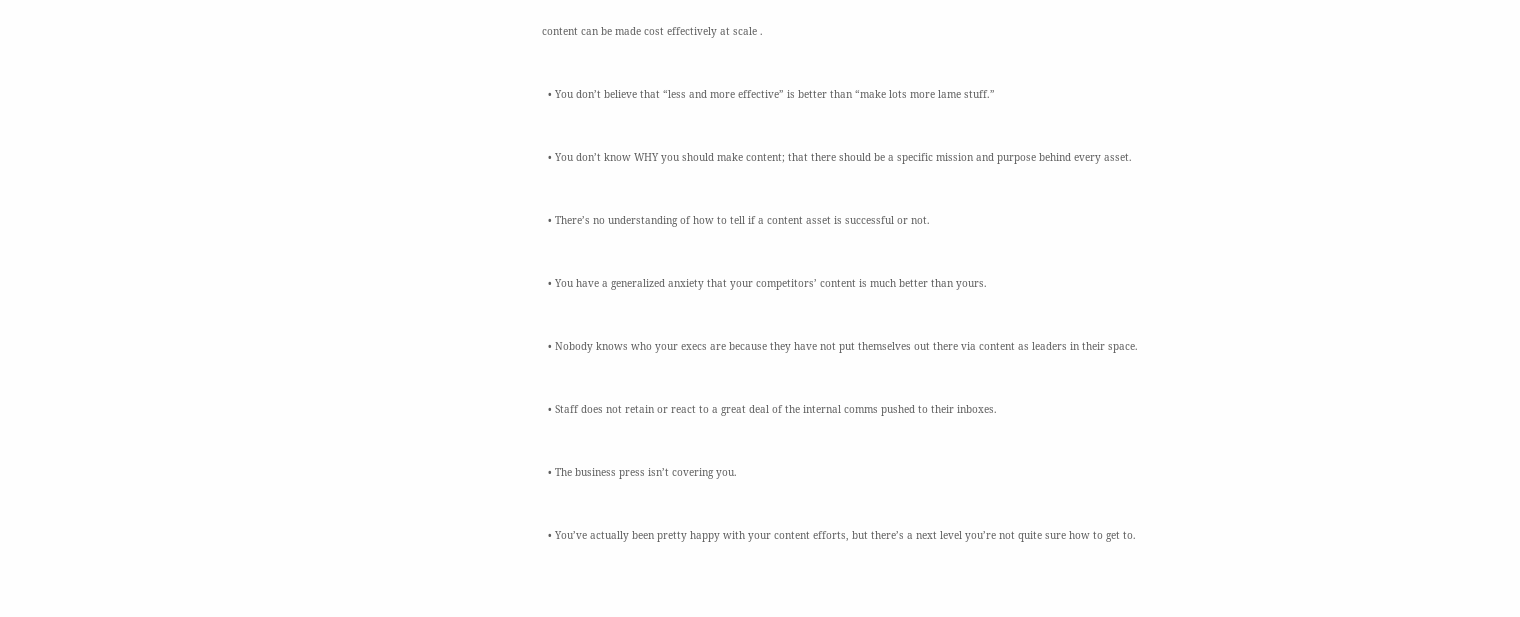content can be made cost effectively at scale .


  • You don’t believe that “less and more effective” is better than “make lots more lame stuff.”


  • You don’t know WHY you should make content; that there should be a specific mission and purpose behind every asset.


  • There’s no understanding of how to tell if a content asset is successful or not.


  • You have a generalized anxiety that your competitors’ content is much better than yours.


  • Nobody knows who your execs are because they have not put themselves out there via content as leaders in their space.


  • Staff does not retain or react to a great deal of the internal comms pushed to their inboxes.


  • The business press isn’t covering you.


  • You’ve actually been pretty happy with your content efforts, but there’s a next level you’re not quite sure how to get to.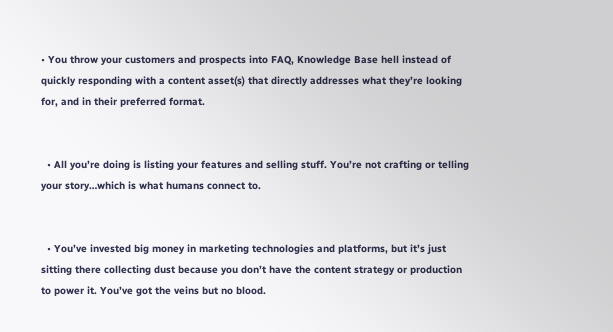• You throw your customers and prospects into FAQ, Knowledge Base hell instead of quickly responding with a content asset(s) that directly addresses what they’re looking for, and in their preferred format.


  • All you’re doing is listing your features and selling stuff. You’re not crafting or telling your story…which is what humans connect to.


  • You’ve invested big money in marketing technologies and platforms, but it’s just sitting there collecting dust because you don’t have the content strategy or production to power it. You’ve got the veins but no blood.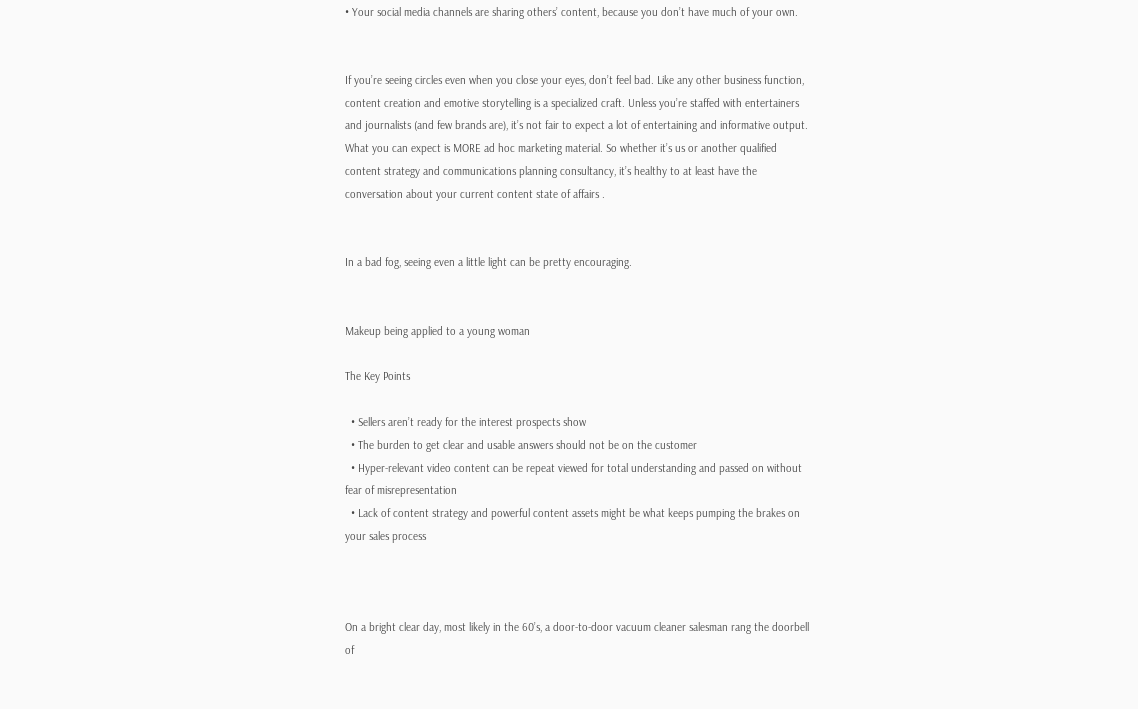• Your social media channels are sharing others’ content, because you don’t have much of your own.


If you’re seeing circles even when you close your eyes, don’t feel bad. Like any other business function, content creation and emotive storytelling is a specialized craft. Unless you’re staffed with entertainers and journalists (and few brands are), it’s not fair to expect a lot of entertaining and informative output. What you can expect is MORE ad hoc marketing material. So whether it’s us or another qualified content strategy and communications planning consultancy, it’s healthy to at least have the conversation about your current content state of affairs .


In a bad fog, seeing even a little light can be pretty encouraging.


Makeup being applied to a young woman

The Key Points

  • Sellers aren’t ready for the interest prospects show
  • The burden to get clear and usable answers should not be on the customer
  • Hyper-relevant video content can be repeat viewed for total understanding and passed on without fear of misrepresentation
  • Lack of content strategy and powerful content assets might be what keeps pumping the brakes on your sales process



On a bright clear day, most likely in the 60’s, a door-to-door vacuum cleaner salesman rang the doorbell of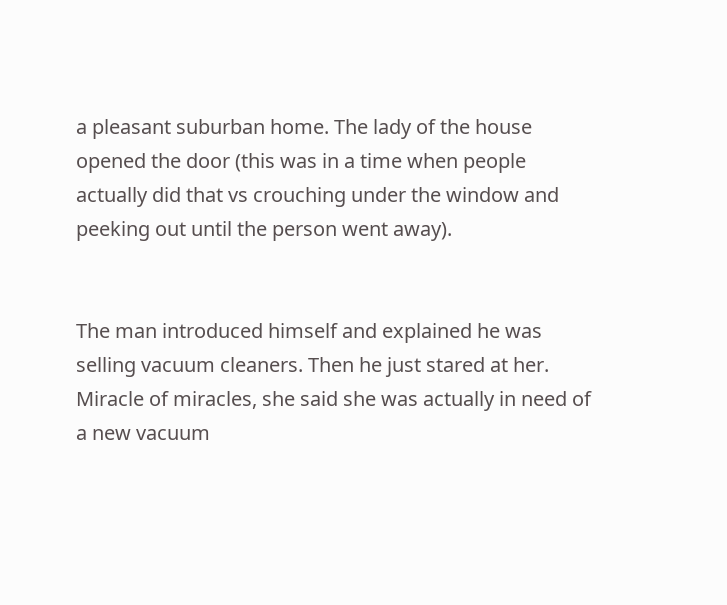a pleasant suburban home. The lady of the house opened the door (this was in a time when people actually did that vs crouching under the window and peeking out until the person went away).


The man introduced himself and explained he was selling vacuum cleaners. Then he just stared at her.  Miracle of miracles, she said she was actually in need of a new vacuum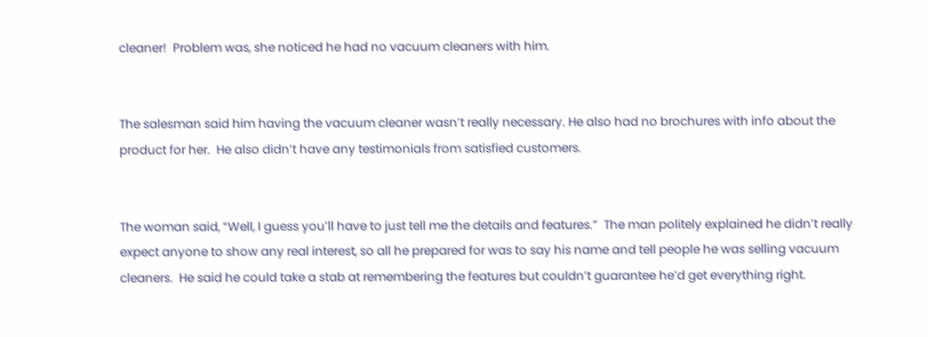cleaner!  Problem was, she noticed he had no vacuum cleaners with him.


The salesman said him having the vacuum cleaner wasn’t really necessary. He also had no brochures with info about the product for her.  He also didn’t have any testimonials from satisfied customers.


The woman said, “Well, I guess you’ll have to just tell me the details and features.”  The man politely explained he didn’t really expect anyone to show any real interest, so all he prepared for was to say his name and tell people he was selling vacuum cleaners.  He said he could take a stab at remembering the features but couldn’t guarantee he’d get everything right.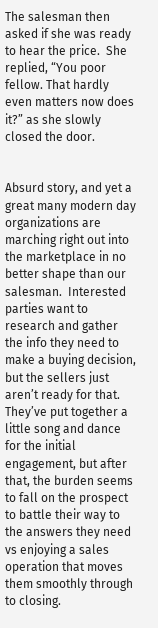The salesman then asked if she was ready to hear the price.  She replied, “You poor fellow. That hardly even matters now does it?” as she slowly closed the door.


Absurd story, and yet a great many modern day organizations are marching right out into the marketplace in no better shape than our salesman.  Interested parties want to research and gather the info they need to make a buying decision, but the sellers just aren’t ready for that.  They’ve put together a little song and dance for the initial engagement, but after that, the burden seems to fall on the prospect to battle their way to the answers they need vs enjoying a sales operation that moves them smoothly through to closing.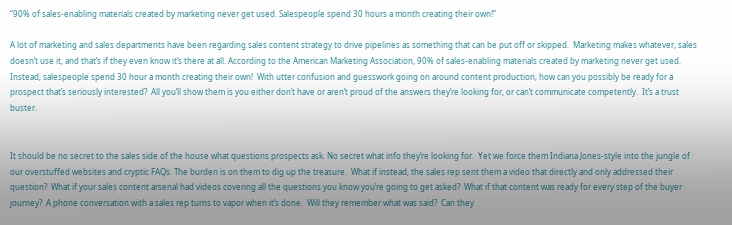“90% of sales-enabling materials created by marketing never get used. Salespeople spend 30 hours a month creating their own!”

A lot of marketing and sales departments have been regarding sales content strategy to drive pipelines as something that can be put off or skipped.  Marketing makes whatever, sales doesn’t use it, and that’s if they even know it’s there at all. According to the American Marketing Association, 90% of sales-enabling materials created by marketing never get used. Instead, salespeople spend 30 hour a month creating their own!  With utter confusion and guesswork going on around content production, how can you possibly be ready for a prospect that’s seriously interested?  All you’ll show them is you either don’t have or aren’t proud of the answers they’re looking for, or can’t communicate competently.  It’s a trust buster.


It should be no secret to the sales side of the house what questions prospects ask. No secret what info they’re looking for.  Yet we force them Indiana Jones-style into the jungle of our overstuffed websites and cryptic FAQs. The burden is on them to dig up the treasure.  What if instead, the sales rep sent them a video that directly and only addressed their question?  What if your sales content arsenal had videos covering all the questions you know you’re going to get asked?  What if that content was ready for every step of the buyer journey?  A phone conversation with a sales rep turns to vapor when it’s done.  Will they remember what was said?  Can they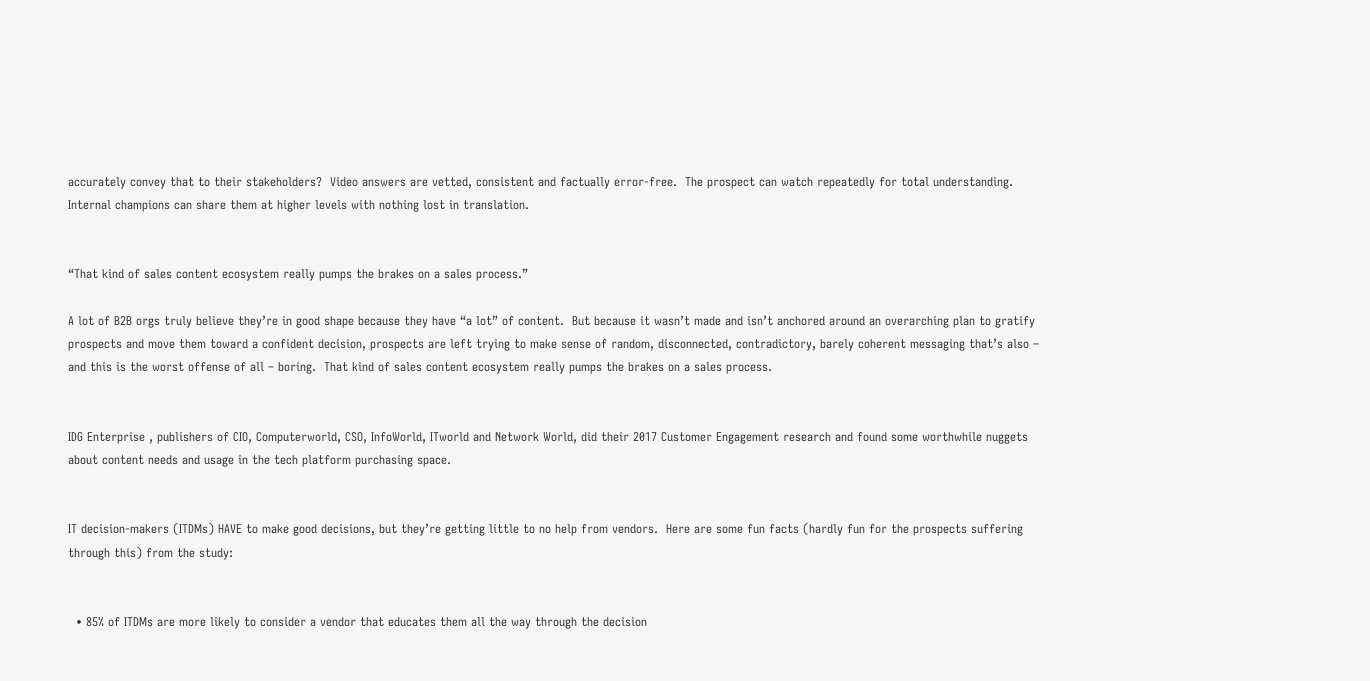accurately convey that to their stakeholders?  Video answers are vetted, consistent and factually error-free.  The prospect can watch repeatedly for total understanding.  Internal champions can share them at higher levels with nothing lost in translation.


“That kind of sales content ecosystem really pumps the brakes on a sales process.”

A lot of B2B orgs truly believe they’re in good shape because they have “a lot” of content.  But because it wasn’t made and isn’t anchored around an overarching plan to gratify prospects and move them toward a confident decision, prospects are left trying to make sense of random, disconnected, contradictory, barely coherent messaging that’s also – and this is the worst offense of all – boring.  That kind of sales content ecosystem really pumps the brakes on a sales process.


IDG Enterprise , publishers of CIO, Computerworld, CSO, InfoWorld, ITworld and Network World, did their 2017 Customer Engagement research and found some worthwhile nuggets about content needs and usage in the tech platform purchasing space.


IT decision-makers (ITDMs) HAVE to make good decisions, but they’re getting little to no help from vendors.  Here are some fun facts (hardly fun for the prospects suffering through this) from the study:


  • 85% of ITDMs are more likely to consider a vendor that educates them all the way through the decision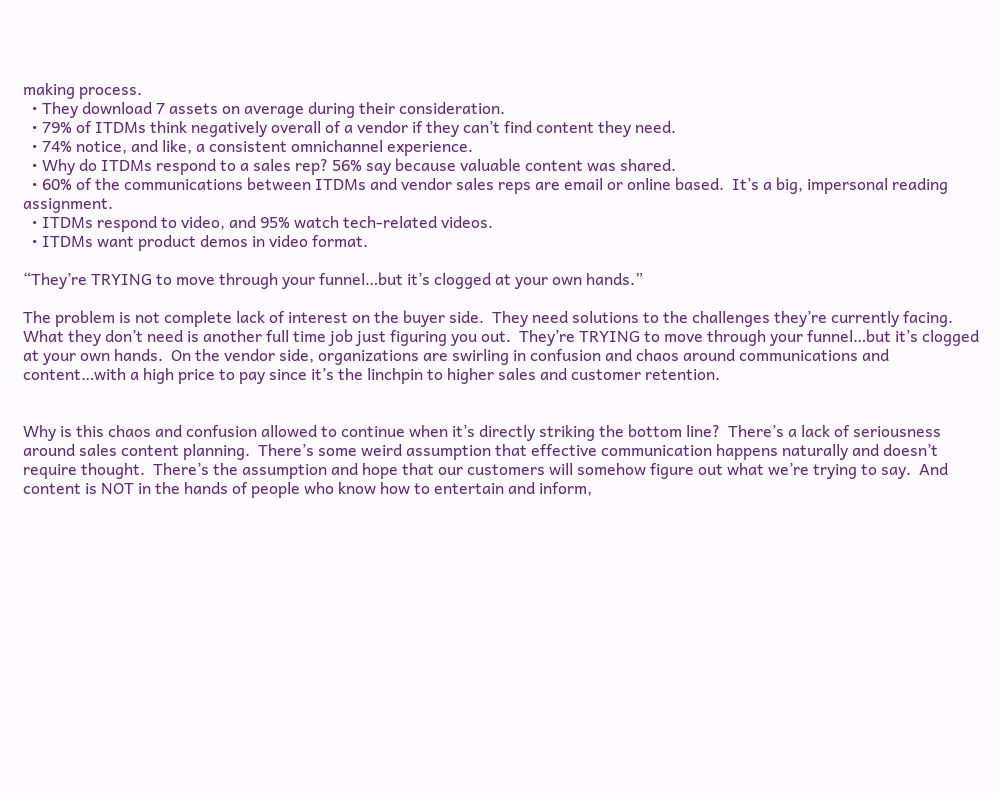making process.
  • They download 7 assets on average during their consideration.
  • 79% of ITDMs think negatively overall of a vendor if they can’t find content they need.
  • 74% notice, and like, a consistent omnichannel experience.
  • Why do ITDMs respond to a sales rep? 56% say because valuable content was shared.
  • 60% of the communications between ITDMs and vendor sales reps are email or online based.  It’s a big, impersonal reading assignment.
  • ITDMs respond to video, and 95% watch tech-related videos.
  • ITDMs want product demos in video format.

“They’re TRYING to move through your funnel…but it’s clogged at your own hands.”

The problem is not complete lack of interest on the buyer side.  They need solutions to the challenges they’re currently facing.  What they don’t need is another full time job just figuring you out.  They’re TRYING to move through your funnel…but it’s clogged at your own hands.  On the vendor side, organizations are swirling in confusion and chaos around communications and content…with a high price to pay since it’s the linchpin to higher sales and customer retention.


Why is this chaos and confusion allowed to continue when it’s directly striking the bottom line?  There’s a lack of seriousness around sales content planning.  There’s some weird assumption that effective communication happens naturally and doesn’t require thought.  There’s the assumption and hope that our customers will somehow figure out what we’re trying to say.  And content is NOT in the hands of people who know how to entertain and inform,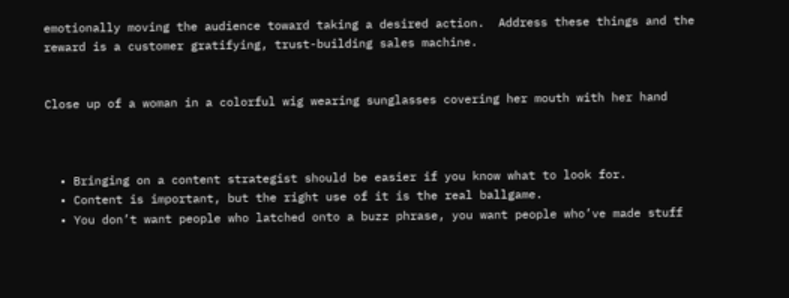emotionally moving the audience toward taking a desired action.  Address these things and the reward is a customer gratifying, trust-building sales machine.


Close up of a woman in a colorful wig wearing sunglasses covering her mouth with her hand



  • Bringing on a content strategist should be easier if you know what to look for.
  • Content is important, but the right use of it is the real ballgame.
  • You don’t want people who latched onto a buzz phrase, you want people who’ve made stuff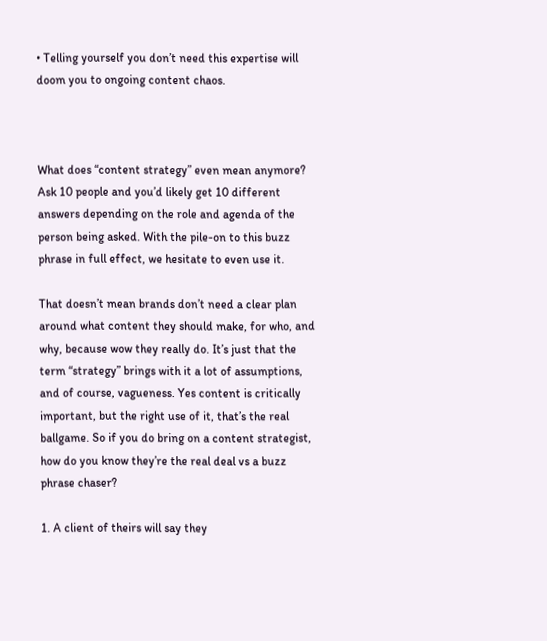• Telling yourself you don’t need this expertise will doom you to ongoing content chaos.



What does “content strategy” even mean anymore? Ask 10 people and you’d likely get 10 different answers depending on the role and agenda of the person being asked. With the pile-on to this buzz phrase in full effect, we hesitate to even use it.

That doesn’t mean brands don’t need a clear plan around what content they should make, for who, and why, because wow they really do. It’s just that the term “strategy” brings with it a lot of assumptions, and of course, vagueness. Yes content is critically important, but the right use of it, that’s the real ballgame. So if you do bring on a content strategist, how do you know they’re the real deal vs a buzz phrase chaser?

1. A client of theirs will say they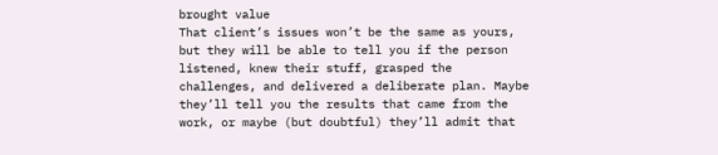brought value
That client’s issues won’t be the same as yours, but they will be able to tell you if the person listened, knew their stuff, grasped the challenges, and delivered a deliberate plan. Maybe they’ll tell you the results that came from the work, or maybe (but doubtful) they’ll admit that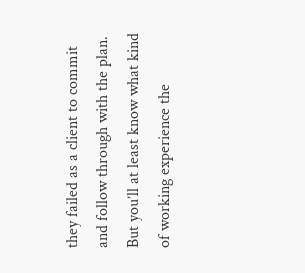they failed as a client to commit and follow through with the plan. But you’ll at least know what kind of working experience the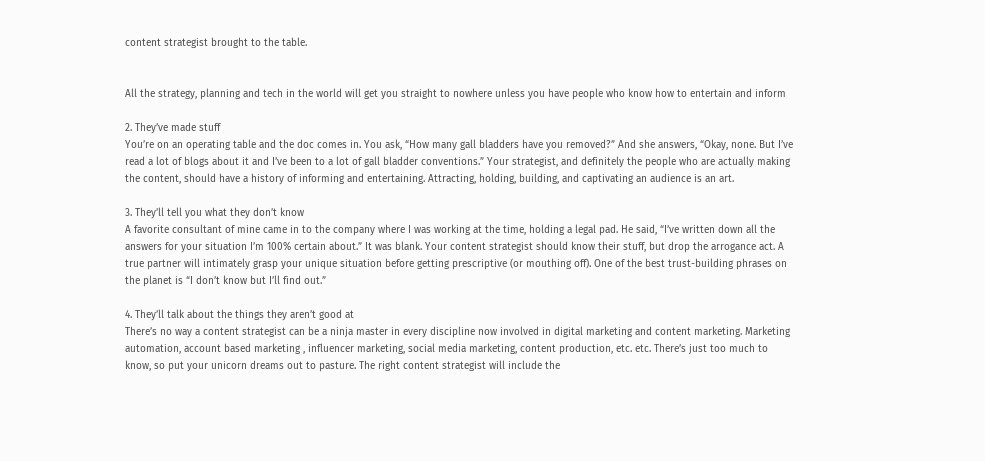content strategist brought to the table.


All the strategy, planning and tech in the world will get you straight to nowhere unless you have people who know how to entertain and inform

2. They’ve made stuff
You’re on an operating table and the doc comes in. You ask, “How many gall bladders have you removed?” And she answers, “Okay, none. But I’ve read a lot of blogs about it and I’ve been to a lot of gall bladder conventions.” Your strategist, and definitely the people who are actually making the content, should have a history of informing and entertaining. Attracting, holding, building, and captivating an audience is an art.

3. They’ll tell you what they don’t know
A favorite consultant of mine came in to the company where I was working at the time, holding a legal pad. He said, “I’ve written down all the answers for your situation I’m 100% certain about.” It was blank. Your content strategist should know their stuff, but drop the arrogance act. A true partner will intimately grasp your unique situation before getting prescriptive (or mouthing off). One of the best trust-building phrases on the planet is “I don’t know but I’ll find out.”

4. They’ll talk about the things they aren’t good at
There’s no way a content strategist can be a ninja master in every discipline now involved in digital marketing and content marketing. Marketing automation, account based marketing , influencer marketing, social media marketing, content production, etc. etc. There’s just too much to know, so put your unicorn dreams out to pasture. The right content strategist will include the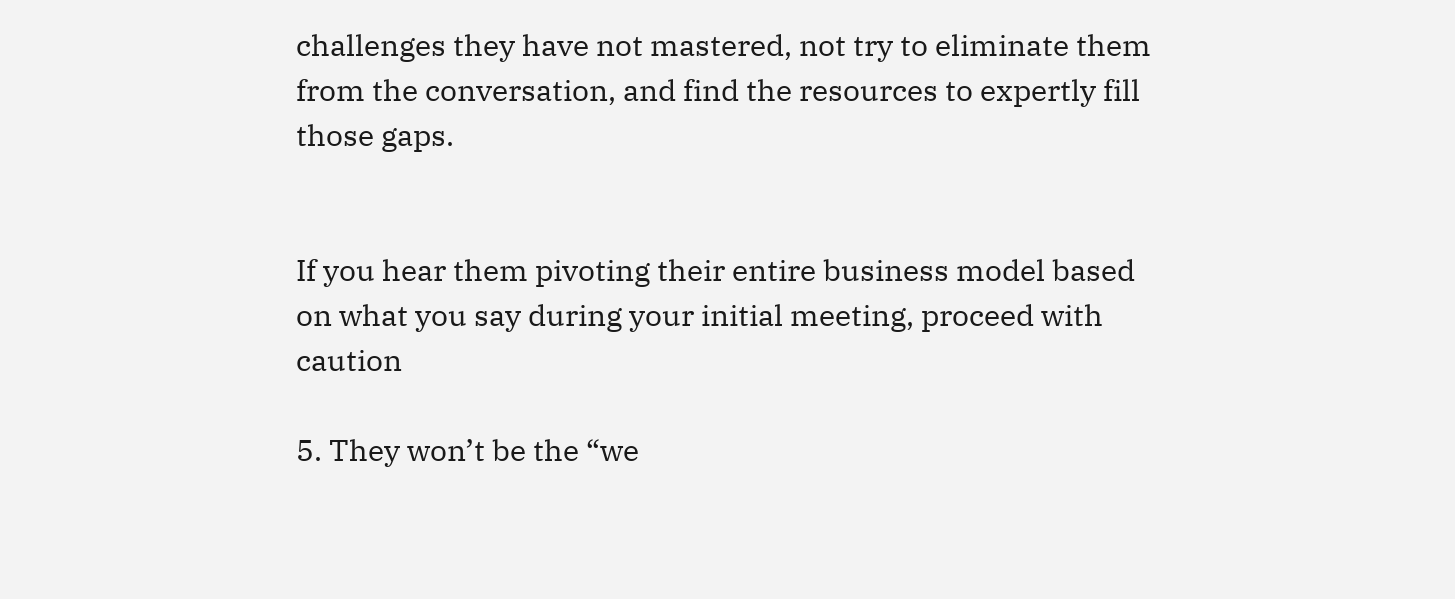challenges they have not mastered, not try to eliminate them from the conversation, and find the resources to expertly fill those gaps.


If you hear them pivoting their entire business model based on what you say during your initial meeting, proceed with caution

5. They won’t be the “we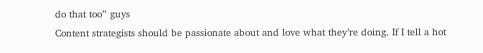do that too” guys
Content strategists should be passionate about and love what they’re doing. If I tell a hot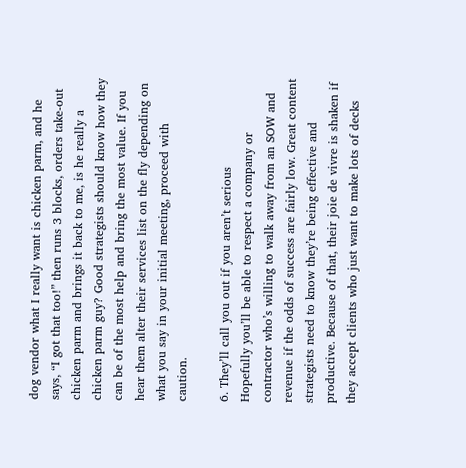dog vendor what I really want is chicken parm, and he says, “I got that too!” then runs 3 blocks, orders take-out chicken parm and brings it back to me, is he really a chicken parm guy? Good strategists should know how they can be of the most help and bring the most value. If you hear them alter their services list on the fly depending on what you say in your initial meeting, proceed with caution.

6. They’ll call you out if you aren’t serious
Hopefully you’ll be able to respect a company or contractor who’s willing to walk away from an SOW and revenue if the odds of success are fairly low. Great content strategists need to know they’re being effective and productive. Because of that, their joie de vivre is shaken if they accept clients who just want to make lots of decks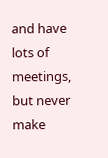and have lots of meetings, but never make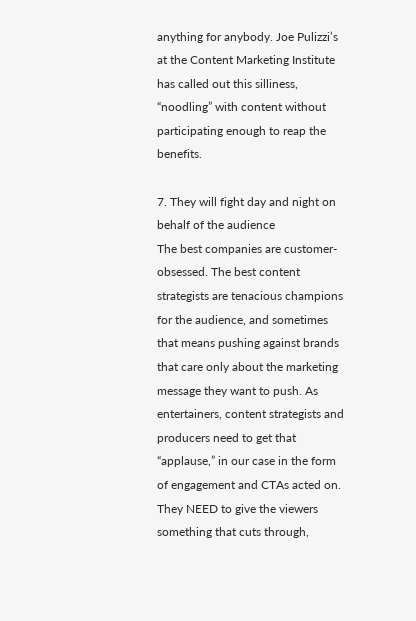anything for anybody. Joe Pulizzi’s at the Content Marketing Institute has called out this silliness, “noodling” with content without participating enough to reap the benefits.

7. They will fight day and night on behalf of the audience
The best companies are customer-obsessed. The best content strategists are tenacious champions for the audience, and sometimes that means pushing against brands that care only about the marketing message they want to push. As entertainers, content strategists and producers need to get that “applause,” in our case in the form of engagement and CTAs acted on. They NEED to give the viewers something that cuts through,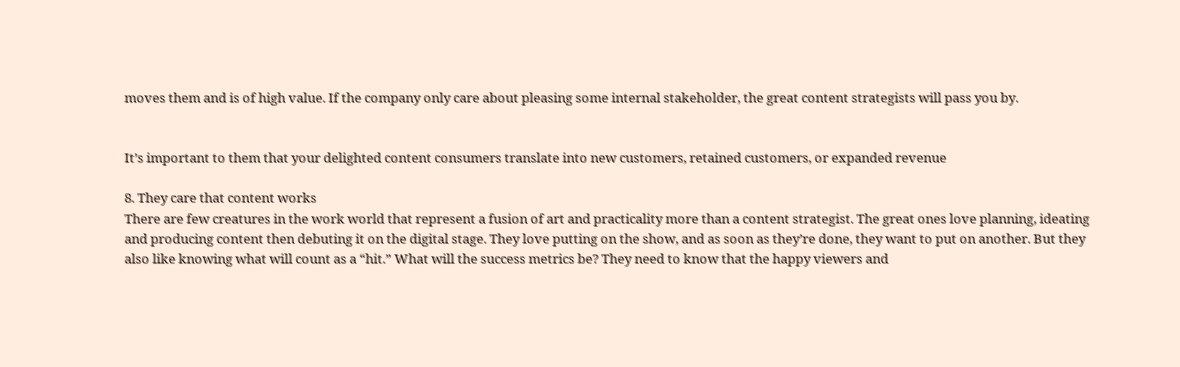moves them and is of high value. If the company only care about pleasing some internal stakeholder, the great content strategists will pass you by.


It’s important to them that your delighted content consumers translate into new customers, retained customers, or expanded revenue

8. They care that content works
There are few creatures in the work world that represent a fusion of art and practicality more than a content strategist. The great ones love planning, ideating and producing content then debuting it on the digital stage. They love putting on the show, and as soon as they’re done, they want to put on another. But they also like knowing what will count as a “hit.” What will the success metrics be? They need to know that the happy viewers and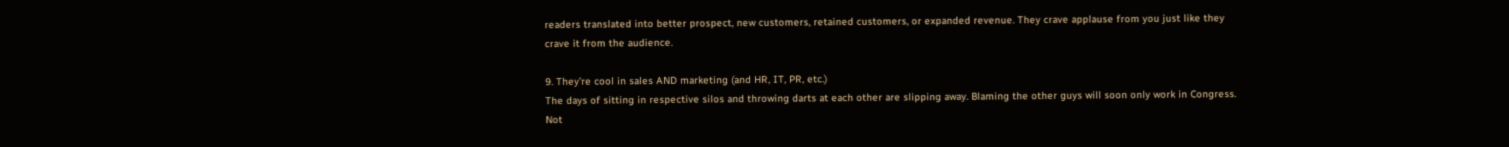readers translated into better prospect, new customers, retained customers, or expanded revenue. They crave applause from you just like they crave it from the audience.

9. They’re cool in sales AND marketing (and HR, IT, PR, etc.)
The days of sitting in respective silos and throwing darts at each other are slipping away. Blaming the other guys will soon only work in Congress. Not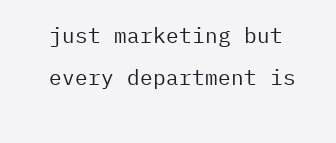just marketing but every department is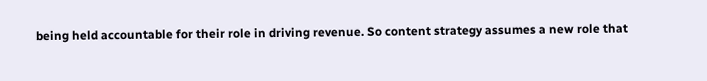being held accountable for their role in driving revenue. So content strategy assumes a new role that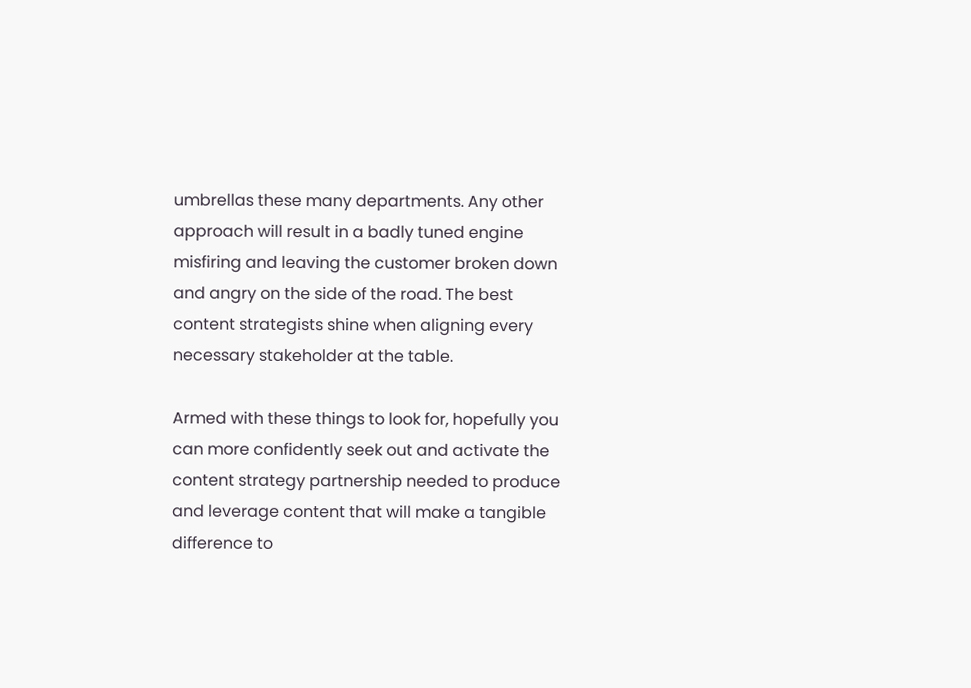umbrellas these many departments. Any other approach will result in a badly tuned engine misfiring and leaving the customer broken down and angry on the side of the road. The best content strategists shine when aligning every necessary stakeholder at the table.

Armed with these things to look for, hopefully you can more confidently seek out and activate the content strategy partnership needed to produce and leverage content that will make a tangible difference to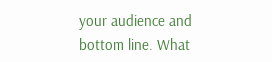your audience and bottom line. What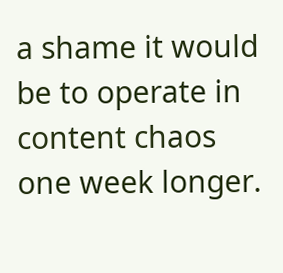a shame it would be to operate in content chaos one week longer.